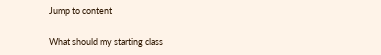Jump to content

What should my starting class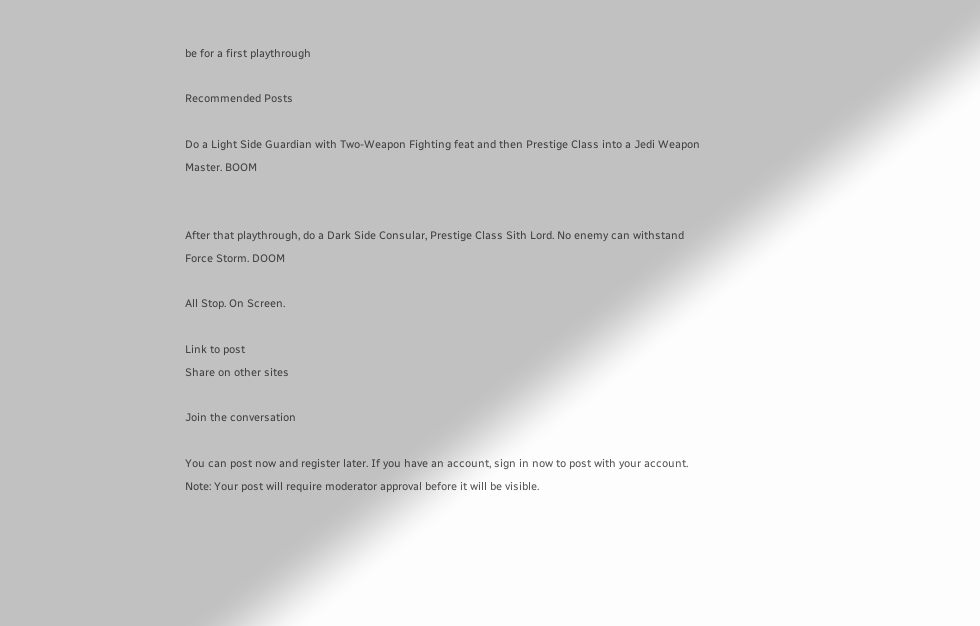be for a first playthrough

Recommended Posts

Do a Light Side Guardian with Two-Weapon Fighting feat and then Prestige Class into a Jedi Weapon Master. BOOM


After that playthrough, do a Dark Side Consular, Prestige Class Sith Lord. No enemy can withstand Force Storm. DOOM

All Stop. On Screen.

Link to post
Share on other sites

Join the conversation

You can post now and register later. If you have an account, sign in now to post with your account.
Note: Your post will require moderator approval before it will be visible.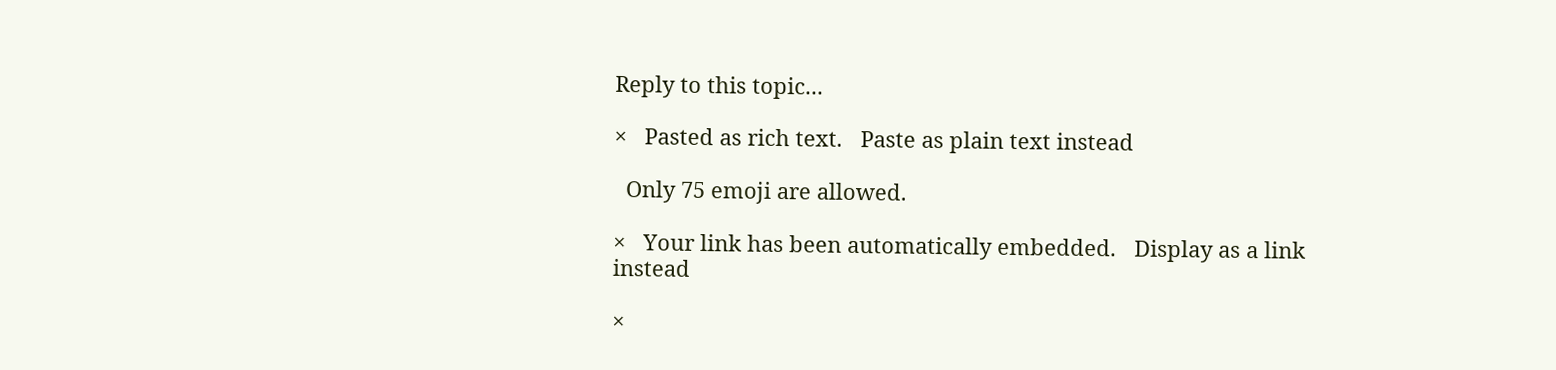Reply to this topic...

×   Pasted as rich text.   Paste as plain text instead

  Only 75 emoji are allowed.

×   Your link has been automatically embedded.   Display as a link instead

×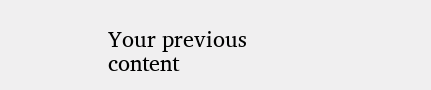Your previous content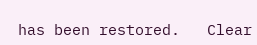has been restored.   Clear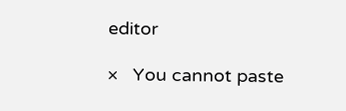editor

×   You cannot paste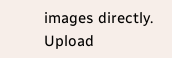images directly. Upload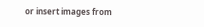or insert images from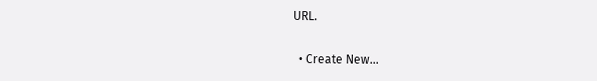URL.

  • Create New...